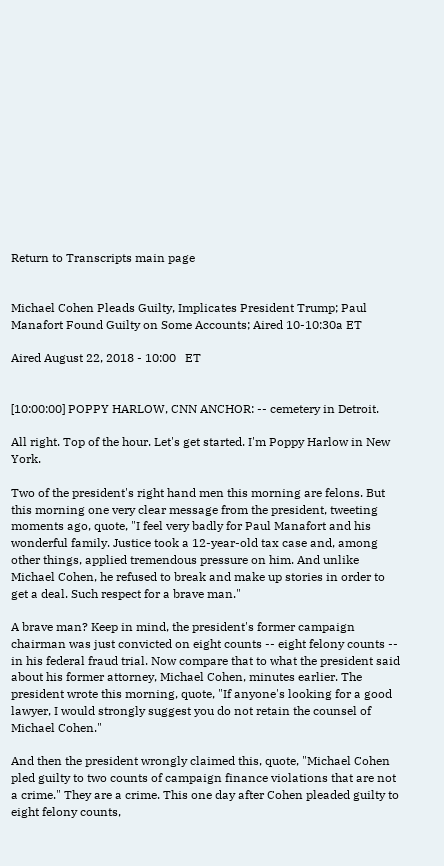Return to Transcripts main page


Michael Cohen Pleads Guilty, Implicates President Trump; Paul Manafort Found Guilty on Some Accounts; Aired 10-10:30a ET

Aired August 22, 2018 - 10:00   ET


[10:00:00] POPPY HARLOW, CNN ANCHOR: -- cemetery in Detroit.

All right. Top of the hour. Let's get started. I'm Poppy Harlow in New York.

Two of the president's right hand men this morning are felons. But this morning one very clear message from the president, tweeting moments ago, quote, "I feel very badly for Paul Manafort and his wonderful family. Justice took a 12-year-old tax case and, among other things, applied tremendous pressure on him. And unlike Michael Cohen, he refused to break and make up stories in order to get a deal. Such respect for a brave man."

A brave man? Keep in mind, the president's former campaign chairman was just convicted on eight counts -- eight felony counts -- in his federal fraud trial. Now compare that to what the president said about his former attorney, Michael Cohen, minutes earlier. The president wrote this morning, quote, "If anyone's looking for a good lawyer, I would strongly suggest you do not retain the counsel of Michael Cohen."

And then the president wrongly claimed this, quote, "Michael Cohen pled guilty to two counts of campaign finance violations that are not a crime." They are a crime. This one day after Cohen pleaded guilty to eight felony counts,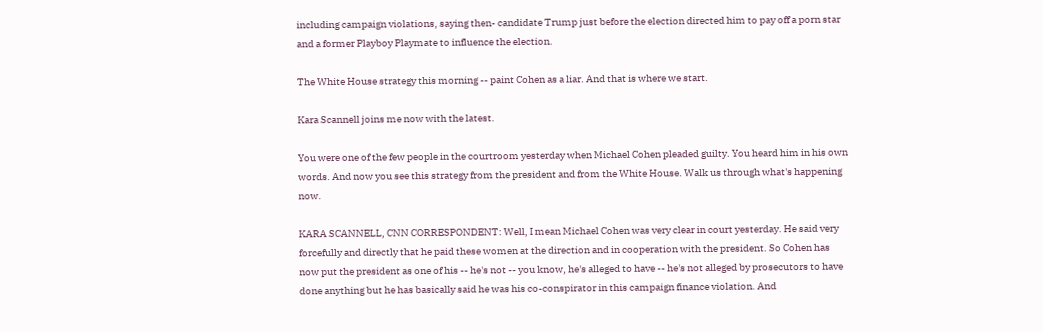including campaign violations, saying then- candidate Trump just before the election directed him to pay off a porn star and a former Playboy Playmate to influence the election.

The White House strategy this morning -- paint Cohen as a liar. And that is where we start.

Kara Scannell joins me now with the latest.

You were one of the few people in the courtroom yesterday when Michael Cohen pleaded guilty. You heard him in his own words. And now you see this strategy from the president and from the White House. Walk us through what's happening now.

KARA SCANNELL, CNN CORRESPONDENT: Well, I mean Michael Cohen was very clear in court yesterday. He said very forcefully and directly that he paid these women at the direction and in cooperation with the president. So Cohen has now put the president as one of his -- he's not -- you know, he's alleged to have -- he's not alleged by prosecutors to have done anything but he has basically said he was his co-conspirator in this campaign finance violation. And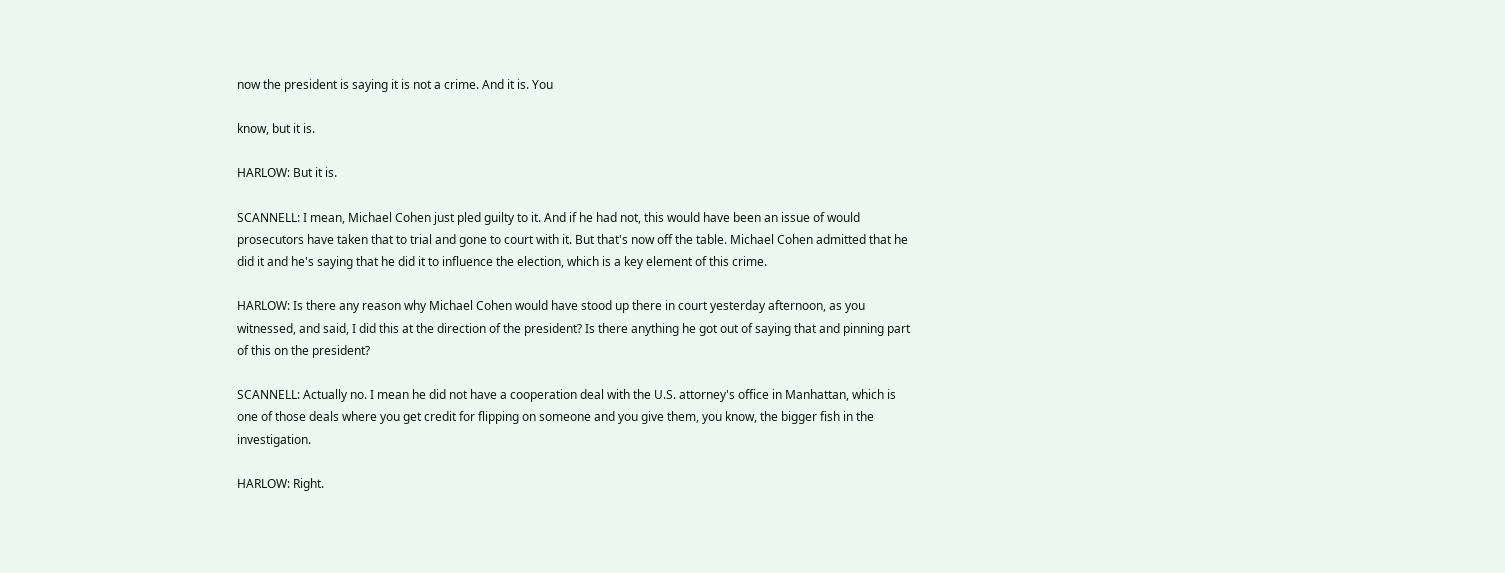now the president is saying it is not a crime. And it is. You

know, but it is.

HARLOW: But it is.

SCANNELL: I mean, Michael Cohen just pled guilty to it. And if he had not, this would have been an issue of would prosecutors have taken that to trial and gone to court with it. But that's now off the table. Michael Cohen admitted that he did it and he's saying that he did it to influence the election, which is a key element of this crime.

HARLOW: Is there any reason why Michael Cohen would have stood up there in court yesterday afternoon, as you witnessed, and said, I did this at the direction of the president? Is there anything he got out of saying that and pinning part of this on the president?

SCANNELL: Actually no. I mean he did not have a cooperation deal with the U.S. attorney's office in Manhattan, which is one of those deals where you get credit for flipping on someone and you give them, you know, the bigger fish in the investigation.

HARLOW: Right.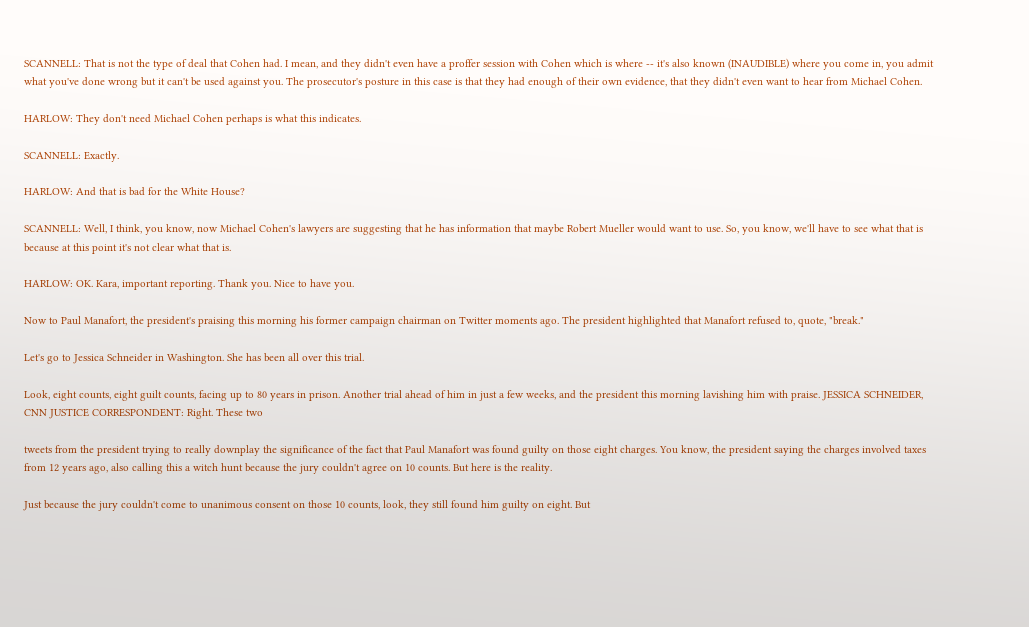SCANNELL: That is not the type of deal that Cohen had. I mean, and they didn't even have a proffer session with Cohen which is where -- it's also known (INAUDIBLE) where you come in, you admit what you've done wrong but it can't be used against you. The prosecutor's posture in this case is that they had enough of their own evidence, that they didn't even want to hear from Michael Cohen.

HARLOW: They don't need Michael Cohen perhaps is what this indicates.

SCANNELL: Exactly.

HARLOW: And that is bad for the White House?

SCANNELL: Well, I think, you know, now Michael Cohen's lawyers are suggesting that he has information that maybe Robert Mueller would want to use. So, you know, we'll have to see what that is because at this point it's not clear what that is.

HARLOW: OK. Kara, important reporting. Thank you. Nice to have you.

Now to Paul Manafort, the president's praising this morning his former campaign chairman on Twitter moments ago. The president highlighted that Manafort refused to, quote, "break."

Let's go to Jessica Schneider in Washington. She has been all over this trial.

Look, eight counts, eight guilt counts, facing up to 80 years in prison. Another trial ahead of him in just a few weeks, and the president this morning lavishing him with praise. JESSICA SCHNEIDER, CNN JUSTICE CORRESPONDENT: Right. These two

tweets from the president trying to really downplay the significance of the fact that Paul Manafort was found guilty on those eight charges. You know, the president saying the charges involved taxes from 12 years ago, also calling this a witch hunt because the jury couldn't agree on 10 counts. But here is the reality.

Just because the jury couldn't come to unanimous consent on those 10 counts, look, they still found him guilty on eight. But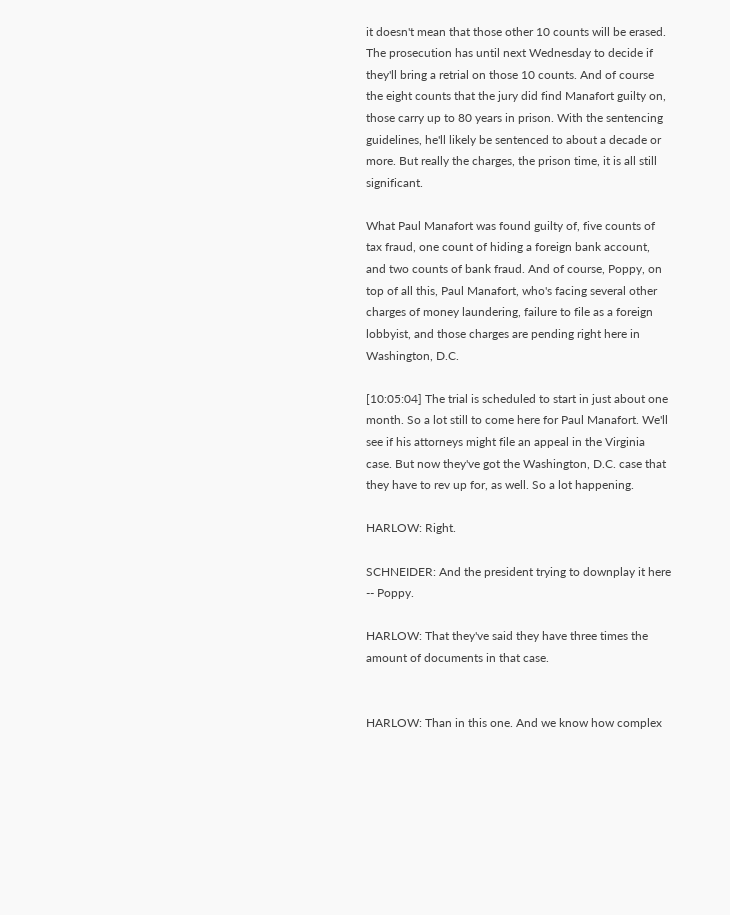it doesn't mean that those other 10 counts will be erased. The prosecution has until next Wednesday to decide if they'll bring a retrial on those 10 counts. And of course the eight counts that the jury did find Manafort guilty on, those carry up to 80 years in prison. With the sentencing guidelines, he'll likely be sentenced to about a decade or more. But really the charges, the prison time, it is all still significant.

What Paul Manafort was found guilty of, five counts of tax fraud, one count of hiding a foreign bank account, and two counts of bank fraud. And of course, Poppy, on top of all this, Paul Manafort, who's facing several other charges of money laundering, failure to file as a foreign lobbyist, and those charges are pending right here in Washington, D.C.

[10:05:04] The trial is scheduled to start in just about one month. So a lot still to come here for Paul Manafort. We'll see if his attorneys might file an appeal in the Virginia case. But now they've got the Washington, D.C. case that they have to rev up for, as well. So a lot happening.

HARLOW: Right.

SCHNEIDER: And the president trying to downplay it here -- Poppy.

HARLOW: That they've said they have three times the amount of documents in that case.


HARLOW: Than in this one. And we know how complex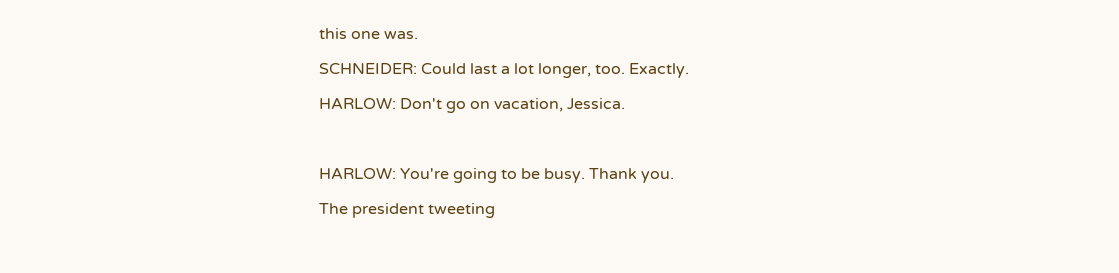this one was.

SCHNEIDER: Could last a lot longer, too. Exactly.

HARLOW: Don't go on vacation, Jessica.



HARLOW: You're going to be busy. Thank you.

The president tweeting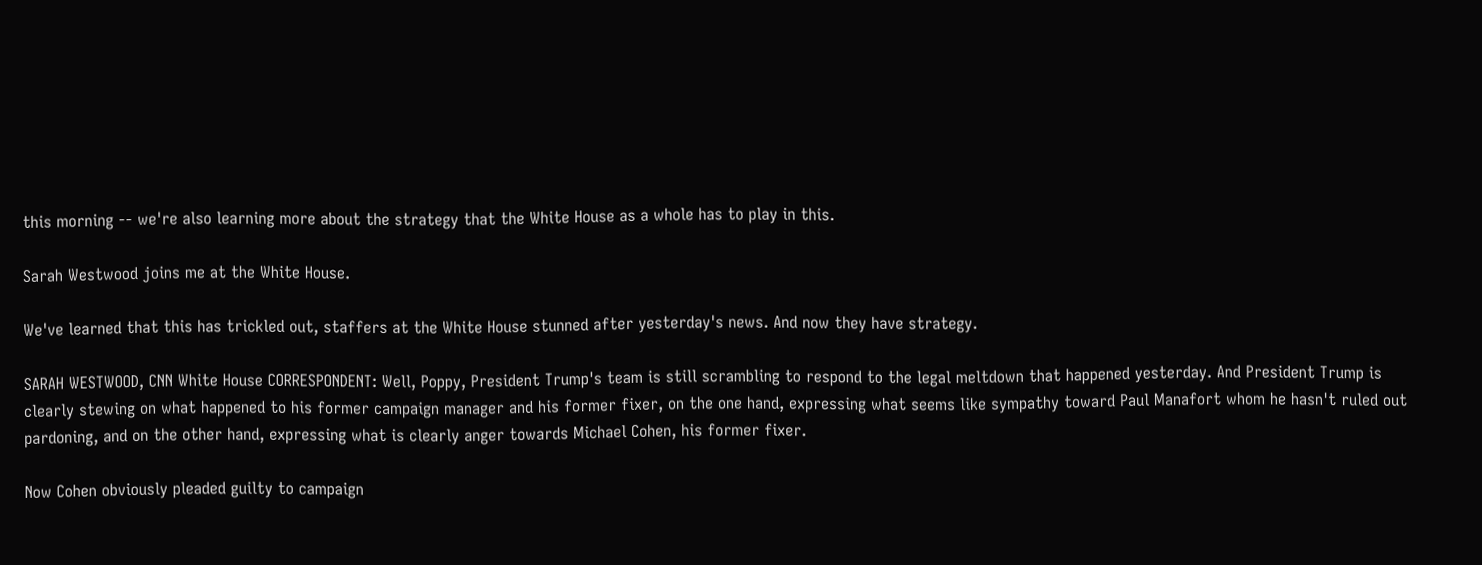this morning -- we're also learning more about the strategy that the White House as a whole has to play in this.

Sarah Westwood joins me at the White House.

We've learned that this has trickled out, staffers at the White House stunned after yesterday's news. And now they have strategy.

SARAH WESTWOOD, CNN White House CORRESPONDENT: Well, Poppy, President Trump's team is still scrambling to respond to the legal meltdown that happened yesterday. And President Trump is clearly stewing on what happened to his former campaign manager and his former fixer, on the one hand, expressing what seems like sympathy toward Paul Manafort whom he hasn't ruled out pardoning, and on the other hand, expressing what is clearly anger towards Michael Cohen, his former fixer.

Now Cohen obviously pleaded guilty to campaign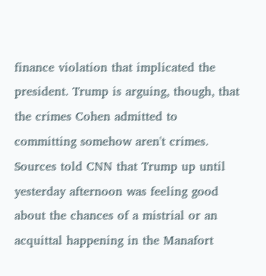finance violation that implicated the president. Trump is arguing, though, that the crimes Cohen admitted to committing somehow aren't crimes. Sources told CNN that Trump up until yesterday afternoon was feeling good about the chances of a mistrial or an acquittal happening in the Manafort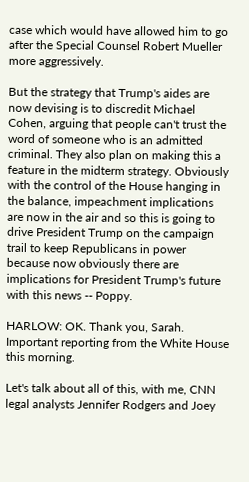case which would have allowed him to go after the Special Counsel Robert Mueller more aggressively.

But the strategy that Trump's aides are now devising is to discredit Michael Cohen, arguing that people can't trust the word of someone who is an admitted criminal. They also plan on making this a feature in the midterm strategy. Obviously with the control of the House hanging in the balance, impeachment implications are now in the air and so this is going to drive President Trump on the campaign trail to keep Republicans in power because now obviously there are implications for President Trump's future with this news -- Poppy.

HARLOW: OK. Thank you, Sarah. Important reporting from the White House this morning.

Let's talk about all of this, with me, CNN legal analysts Jennifer Rodgers and Joey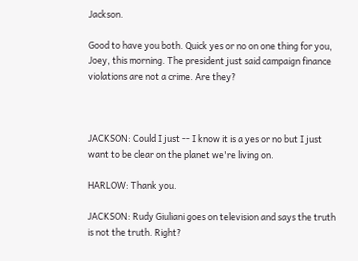Jackson.

Good to have you both. Quick yes or no on one thing for you, Joey, this morning. The president just said campaign finance violations are not a crime. Are they?



JACKSON: Could I just -- I know it is a yes or no but I just want to be clear on the planet we're living on.

HARLOW: Thank you.

JACKSON: Rudy Giuliani goes on television and says the truth is not the truth. Right?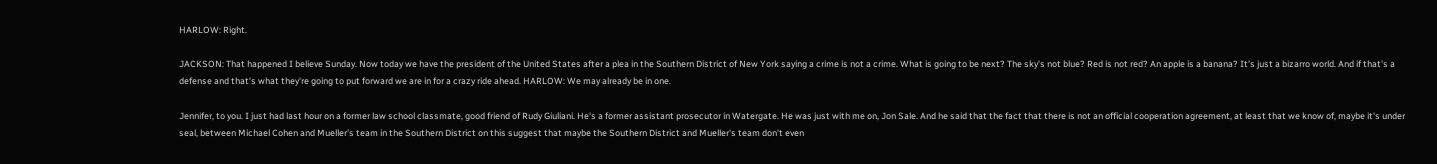HARLOW: Right.

JACKSON: That happened I believe Sunday. Now today we have the president of the United States after a plea in the Southern District of New York saying a crime is not a crime. What is going to be next? The sky's not blue? Red is not red? An apple is a banana? It's just a bizarro world. And if that's a defense and that's what they're going to put forward we are in for a crazy ride ahead. HARLOW: We may already be in one.

Jennifer, to you. I just had last hour on a former law school classmate, good friend of Rudy Giuliani. He's a former assistant prosecutor in Watergate. He was just with me on, Jon Sale. And he said that the fact that there is not an official cooperation agreement, at least that we know of, maybe it's under seal, between Michael Cohen and Mueller's team in the Southern District on this suggest that maybe the Southern District and Mueller's team don't even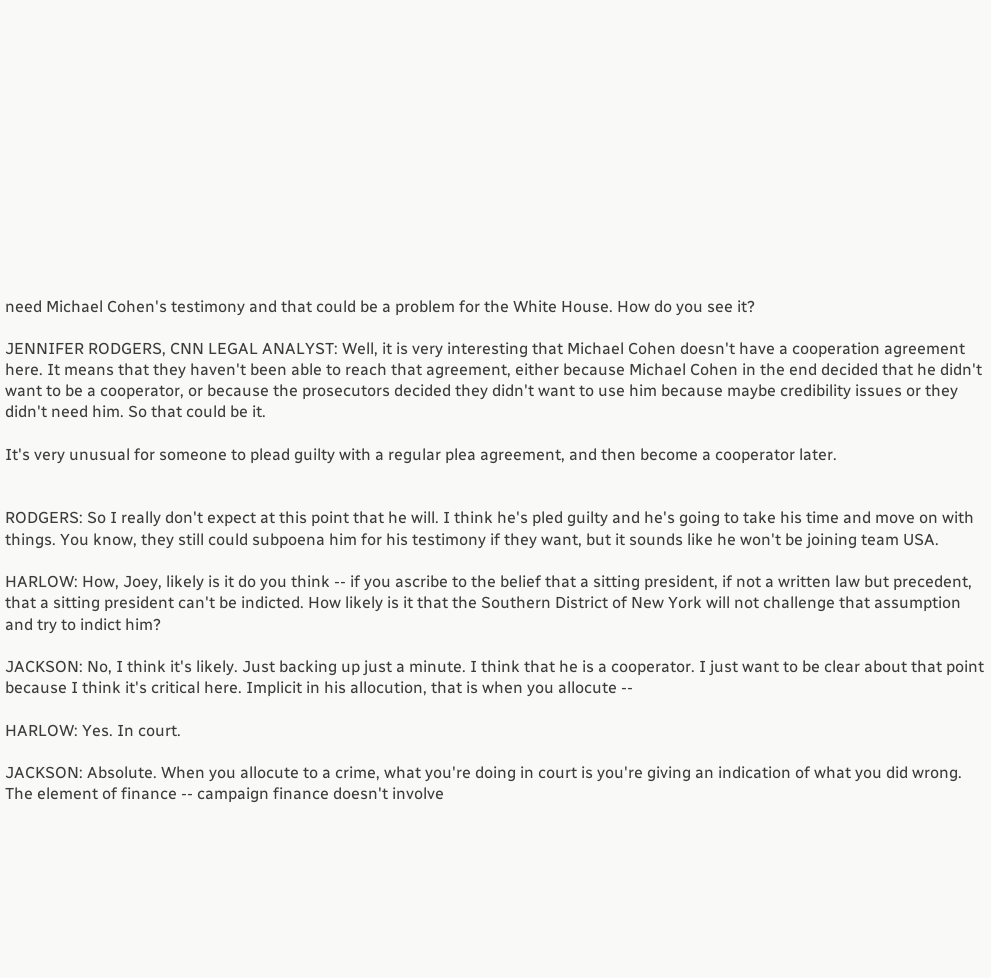need Michael Cohen's testimony and that could be a problem for the White House. How do you see it?

JENNIFER RODGERS, CNN LEGAL ANALYST: Well, it is very interesting that Michael Cohen doesn't have a cooperation agreement here. It means that they haven't been able to reach that agreement, either because Michael Cohen in the end decided that he didn't want to be a cooperator, or because the prosecutors decided they didn't want to use him because maybe credibility issues or they didn't need him. So that could be it.

It's very unusual for someone to plead guilty with a regular plea agreement, and then become a cooperator later.


RODGERS: So I really don't expect at this point that he will. I think he's pled guilty and he's going to take his time and move on with things. You know, they still could subpoena him for his testimony if they want, but it sounds like he won't be joining team USA.

HARLOW: How, Joey, likely is it do you think -- if you ascribe to the belief that a sitting president, if not a written law but precedent, that a sitting president can't be indicted. How likely is it that the Southern District of New York will not challenge that assumption and try to indict him?

JACKSON: No, I think it's likely. Just backing up just a minute. I think that he is a cooperator. I just want to be clear about that point because I think it's critical here. Implicit in his allocution, that is when you allocute --

HARLOW: Yes. In court.

JACKSON: Absolute. When you allocute to a crime, what you're doing in court is you're giving an indication of what you did wrong. The element of finance -- campaign finance doesn't involve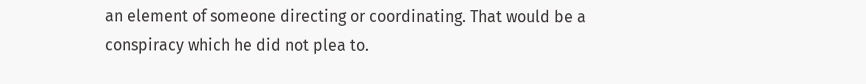an element of someone directing or coordinating. That would be a conspiracy which he did not plea to.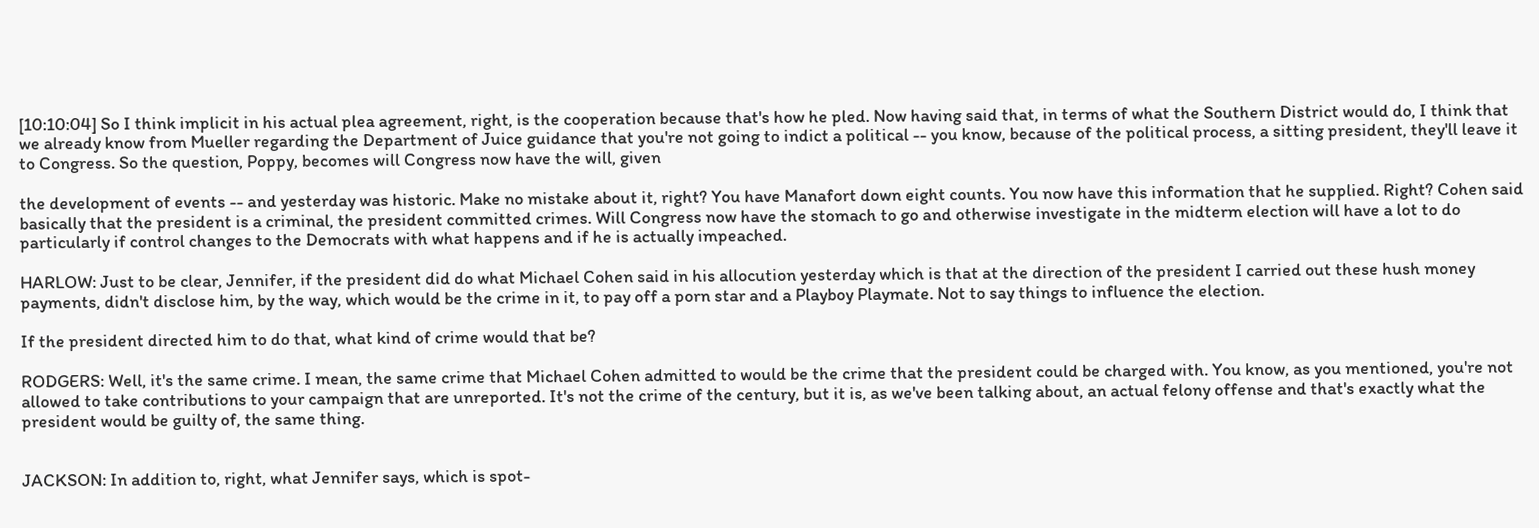[10:10:04] So I think implicit in his actual plea agreement, right, is the cooperation because that's how he pled. Now having said that, in terms of what the Southern District would do, I think that we already know from Mueller regarding the Department of Juice guidance that you're not going to indict a political -- you know, because of the political process, a sitting president, they'll leave it to Congress. So the question, Poppy, becomes will Congress now have the will, given

the development of events -- and yesterday was historic. Make no mistake about it, right? You have Manafort down eight counts. You now have this information that he supplied. Right? Cohen said basically that the president is a criminal, the president committed crimes. Will Congress now have the stomach to go and otherwise investigate in the midterm election will have a lot to do particularly if control changes to the Democrats with what happens and if he is actually impeached.

HARLOW: Just to be clear, Jennifer, if the president did do what Michael Cohen said in his allocution yesterday which is that at the direction of the president I carried out these hush money payments, didn't disclose him, by the way, which would be the crime in it, to pay off a porn star and a Playboy Playmate. Not to say things to influence the election.

If the president directed him to do that, what kind of crime would that be?

RODGERS: Well, it's the same crime. I mean, the same crime that Michael Cohen admitted to would be the crime that the president could be charged with. You know, as you mentioned, you're not allowed to take contributions to your campaign that are unreported. It's not the crime of the century, but it is, as we've been talking about, an actual felony offense and that's exactly what the president would be guilty of, the same thing.


JACKSON: In addition to, right, what Jennifer says, which is spot-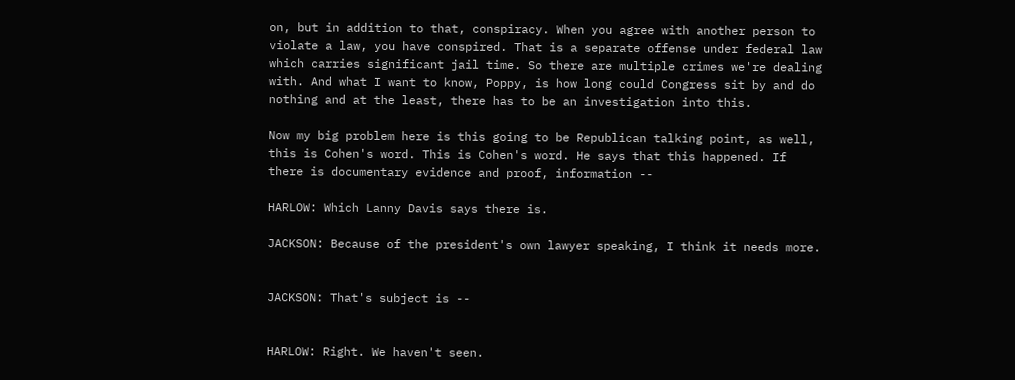on, but in addition to that, conspiracy. When you agree with another person to violate a law, you have conspired. That is a separate offense under federal law which carries significant jail time. So there are multiple crimes we're dealing with. And what I want to know, Poppy, is how long could Congress sit by and do nothing and at the least, there has to be an investigation into this.

Now my big problem here is this going to be Republican talking point, as well, this is Cohen's word. This is Cohen's word. He says that this happened. If there is documentary evidence and proof, information --

HARLOW: Which Lanny Davis says there is.

JACKSON: Because of the president's own lawyer speaking, I think it needs more.


JACKSON: That's subject is --


HARLOW: Right. We haven't seen.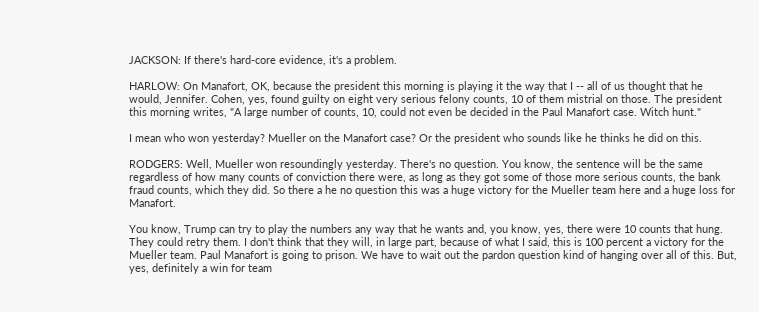JACKSON: If there's hard-core evidence, it's a problem.

HARLOW: On Manafort, OK, because the president this morning is playing it the way that I -- all of us thought that he would, Jennifer. Cohen, yes, found guilty on eight very serious felony counts, 10 of them mistrial on those. The president this morning writes, "A large number of counts, 10, could not even be decided in the Paul Manafort case. Witch hunt."

I mean who won yesterday? Mueller on the Manafort case? Or the president who sounds like he thinks he did on this.

RODGERS: Well, Mueller won resoundingly yesterday. There's no question. You know, the sentence will be the same regardless of how many counts of conviction there were, as long as they got some of those more serious counts, the bank fraud counts, which they did. So there a he no question this was a huge victory for the Mueller team here and a huge loss for Manafort.

You know, Trump can try to play the numbers any way that he wants and, you know, yes, there were 10 counts that hung. They could retry them. I don't think that they will, in large part, because of what I said, this is 100 percent a victory for the Mueller team. Paul Manafort is going to prison. We have to wait out the pardon question kind of hanging over all of this. But, yes, definitely a win for team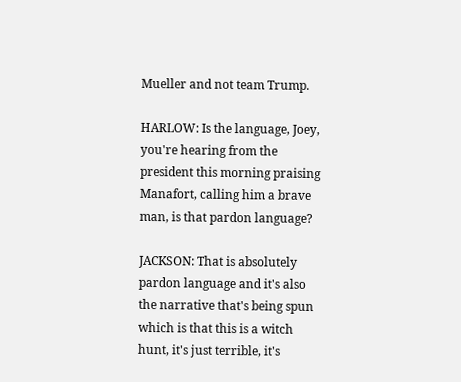Mueller and not team Trump.

HARLOW: Is the language, Joey, you're hearing from the president this morning praising Manafort, calling him a brave man, is that pardon language?

JACKSON: That is absolutely pardon language and it's also the narrative that's being spun which is that this is a witch hunt, it's just terrible, it's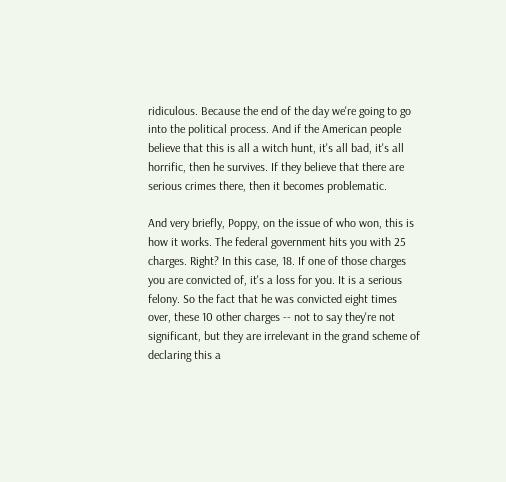ridiculous. Because the end of the day we're going to go into the political process. And if the American people believe that this is all a witch hunt, it's all bad, it's all horrific, then he survives. If they believe that there are serious crimes there, then it becomes problematic.

And very briefly, Poppy, on the issue of who won, this is how it works. The federal government hits you with 25 charges. Right? In this case, 18. If one of those charges you are convicted of, it's a loss for you. It is a serious felony. So the fact that he was convicted eight times over, these 10 other charges -- not to say they're not significant, but they are irrelevant in the grand scheme of declaring this a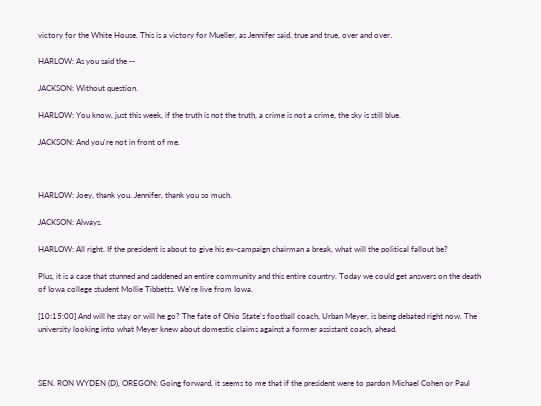victory for the White House. This is a victory for Mueller, as Jennifer said, true and true, over and over.

HARLOW: As you said the --

JACKSON: Without question.

HARLOW: You know, just this week, if the truth is not the truth, a crime is not a crime, the sky is still blue.

JACKSON: And you're not in front of me.



HARLOW: Joey, thank you. Jennifer, thank you so much.

JACKSON: Always.

HARLOW: All right. If the president is about to give his ex-campaign chairman a break, what will the political fallout be?

Plus, it is a case that stunned and saddened an entire community and this entire country. Today we could get answers on the death of Iowa college student Mollie Tibbetts. We're live from Iowa.

[10:15:00] And will he stay or will he go? The fate of Ohio State's football coach, Urban Meyer, is being debated right now. The university looking into what Meyer knew about domestic claims against a former assistant coach, ahead.



SEN. RON WYDEN (D), OREGON: Going forward, it seems to me that if the president were to pardon Michael Cohen or Paul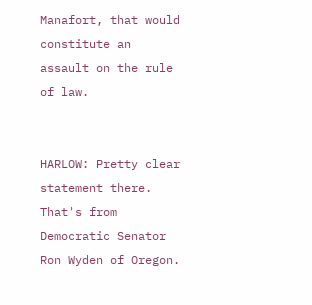Manafort, that would constitute an assault on the rule of law.


HARLOW: Pretty clear statement there. That's from Democratic Senator Ron Wyden of Oregon.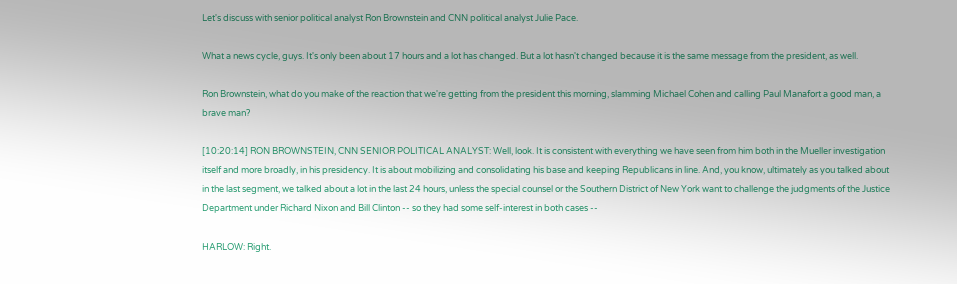Let's discuss with senior political analyst Ron Brownstein and CNN political analyst Julie Pace.

What a news cycle, guys. It's only been about 17 hours and a lot has changed. But a lot hasn't changed because it is the same message from the president, as well.

Ron Brownstein, what do you make of the reaction that we're getting from the president this morning, slamming Michael Cohen and calling Paul Manafort a good man, a brave man?

[10:20:14] RON BROWNSTEIN, CNN SENIOR POLITICAL ANALYST: Well, look. It is consistent with everything we have seen from him both in the Mueller investigation itself and more broadly, in his presidency. It is about mobilizing and consolidating his base and keeping Republicans in line. And, you know, ultimately as you talked about in the last segment, we talked about a lot in the last 24 hours, unless the special counsel or the Southern District of New York want to challenge the judgments of the Justice Department under Richard Nixon and Bill Clinton -- so they had some self-interest in both cases --

HARLOW: Right.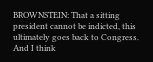BROWNSTEIN: That a sitting president cannot be indicted, this ultimately goes back to Congress. And I think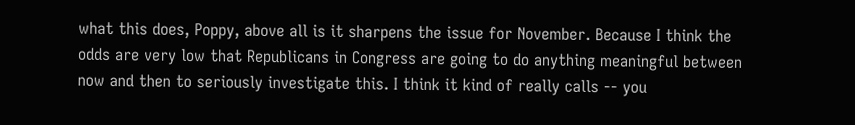what this does, Poppy, above all is it sharpens the issue for November. Because I think the odds are very low that Republicans in Congress are going to do anything meaningful between now and then to seriously investigate this. I think it kind of really calls -- you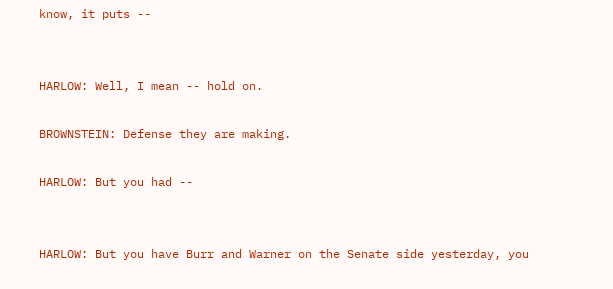know, it puts --


HARLOW: Well, I mean -- hold on.

BROWNSTEIN: Defense they are making.

HARLOW: But you had --


HARLOW: But you have Burr and Warner on the Senate side yesterday, you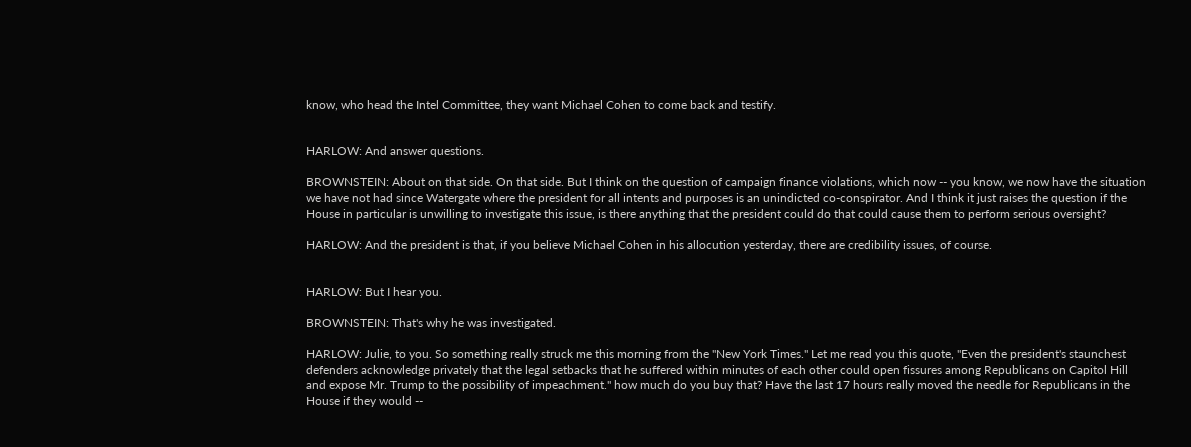know, who head the Intel Committee, they want Michael Cohen to come back and testify.


HARLOW: And answer questions.

BROWNSTEIN: About on that side. On that side. But I think on the question of campaign finance violations, which now -- you know, we now have the situation we have not had since Watergate where the president for all intents and purposes is an unindicted co-conspirator. And I think it just raises the question if the House in particular is unwilling to investigate this issue, is there anything that the president could do that could cause them to perform serious oversight?

HARLOW: And the president is that, if you believe Michael Cohen in his allocution yesterday, there are credibility issues, of course.


HARLOW: But I hear you.

BROWNSTEIN: That's why he was investigated.

HARLOW: Julie, to you. So something really struck me this morning from the "New York Times." Let me read you this quote, "Even the president's staunchest defenders acknowledge privately that the legal setbacks that he suffered within minutes of each other could open fissures among Republicans on Capitol Hill and expose Mr. Trump to the possibility of impeachment." how much do you buy that? Have the last 17 hours really moved the needle for Republicans in the House if they would --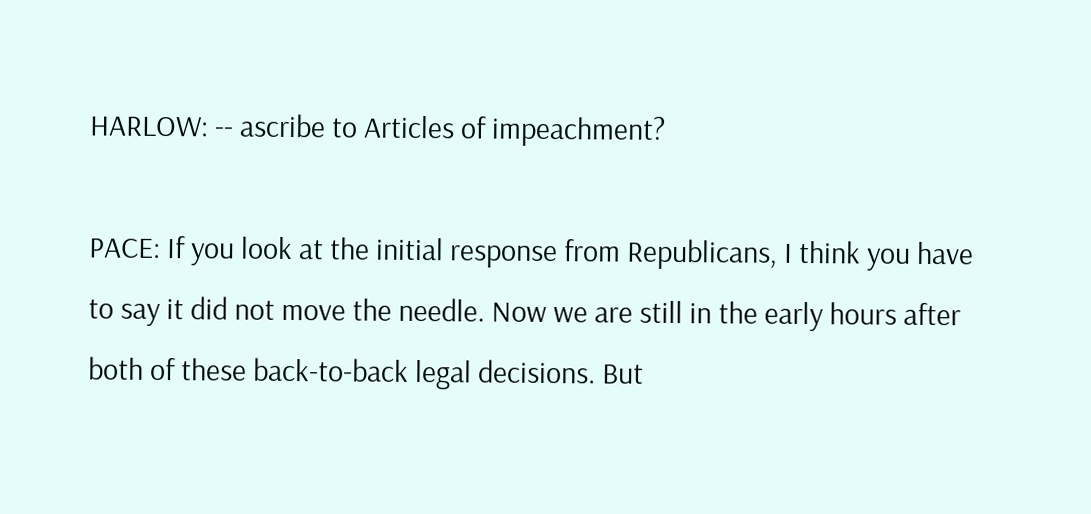HARLOW: -- ascribe to Articles of impeachment?

PACE: If you look at the initial response from Republicans, I think you have to say it did not move the needle. Now we are still in the early hours after both of these back-to-back legal decisions. But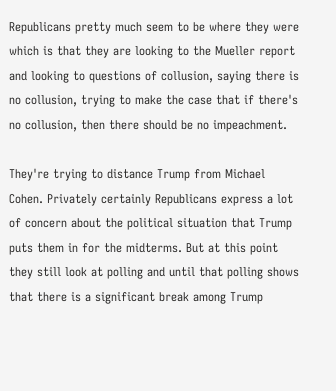Republicans pretty much seem to be where they were which is that they are looking to the Mueller report and looking to questions of collusion, saying there is no collusion, trying to make the case that if there's no collusion, then there should be no impeachment.

They're trying to distance Trump from Michael Cohen. Privately certainly Republicans express a lot of concern about the political situation that Trump puts them in for the midterms. But at this point they still look at polling and until that polling shows that there is a significant break among Trump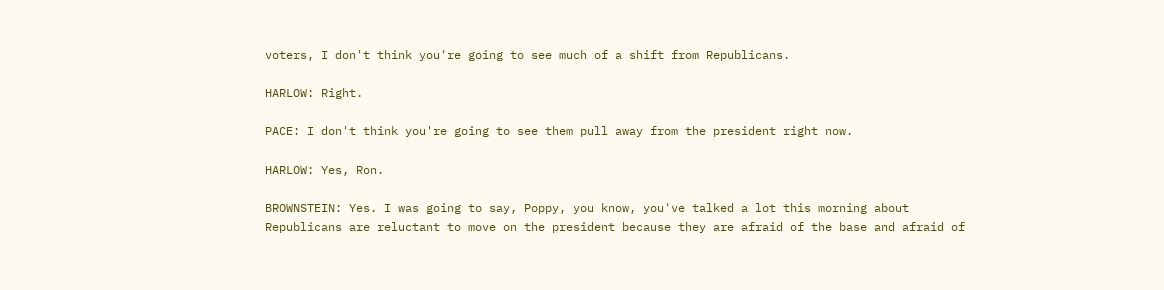voters, I don't think you're going to see much of a shift from Republicans.

HARLOW: Right.

PACE: I don't think you're going to see them pull away from the president right now.

HARLOW: Yes, Ron.

BROWNSTEIN: Yes. I was going to say, Poppy, you know, you've talked a lot this morning about Republicans are reluctant to move on the president because they are afraid of the base and afraid of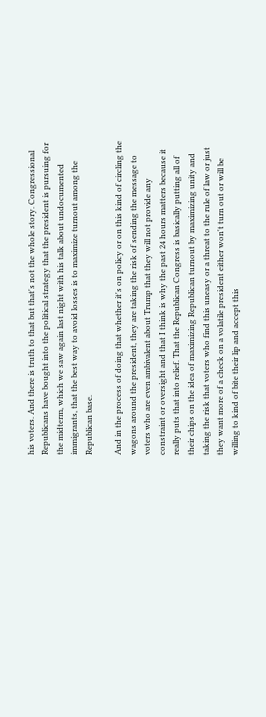his voters. And there is truth to that but that's not the whole story. Congressional Republicans have bought into the political strategy that the president is pursuing for the midterm, which we saw again last night with his talk about undocumented immigrants, that the best way to avoid losses is to maximize turnout among the Republican base.

And in the process of doing that whether it's on policy or on this kind of circling the wagons around the president, they are taking the risk of sending the message to voters who are even ambivalent about Trump that they will not provide any constraint or oversight and that I think is why the past 24 hours matters because it really puts that into relief. That the Republican Congress is basically putting all of their chips on the idea of maximizing Republican turnout by maximizing unity and taking the risk that voters who find this uneasy or a threat to the rule of law or just they want more of a check on a volatile president either won't turn out or will be willing to kind of bite their lip and accept this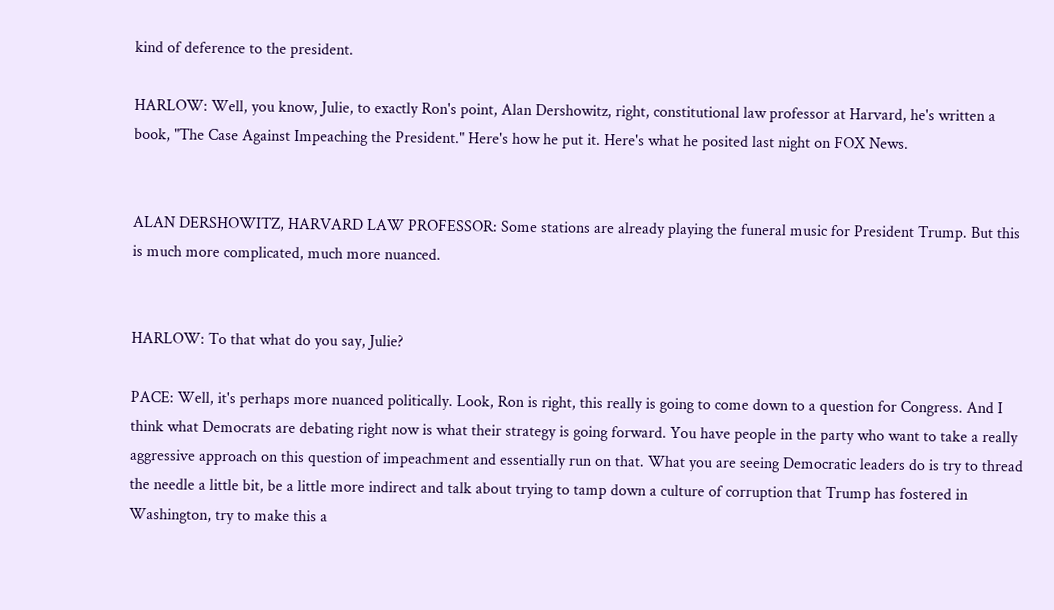kind of deference to the president.

HARLOW: Well, you know, Julie, to exactly Ron's point, Alan Dershowitz, right, constitutional law professor at Harvard, he's written a book, "The Case Against Impeaching the President." Here's how he put it. Here's what he posited last night on FOX News.


ALAN DERSHOWITZ, HARVARD LAW PROFESSOR: Some stations are already playing the funeral music for President Trump. But this is much more complicated, much more nuanced.


HARLOW: To that what do you say, Julie?

PACE: Well, it's perhaps more nuanced politically. Look, Ron is right, this really is going to come down to a question for Congress. And I think what Democrats are debating right now is what their strategy is going forward. You have people in the party who want to take a really aggressive approach on this question of impeachment and essentially run on that. What you are seeing Democratic leaders do is try to thread the needle a little bit, be a little more indirect and talk about trying to tamp down a culture of corruption that Trump has fostered in Washington, try to make this a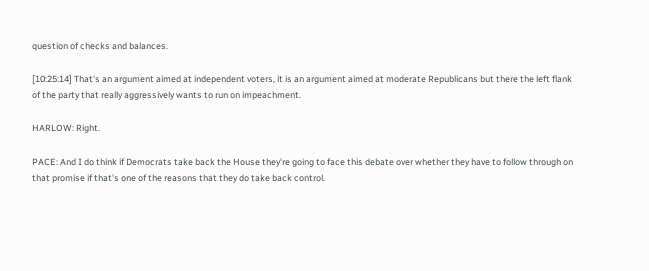question of checks and balances.

[10:25:14] That's an argument aimed at independent voters, it is an argument aimed at moderate Republicans but there the left flank of the party that really aggressively wants to run on impeachment.

HARLOW: Right.

PACE: And I do think if Democrats take back the House they're going to face this debate over whether they have to follow through on that promise if that's one of the reasons that they do take back control.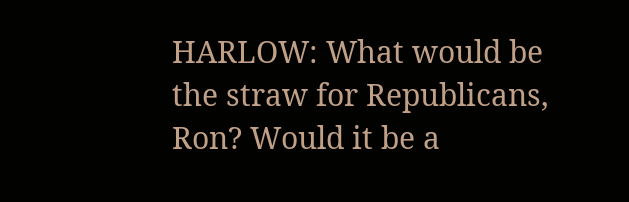HARLOW: What would be the straw for Republicans, Ron? Would it be a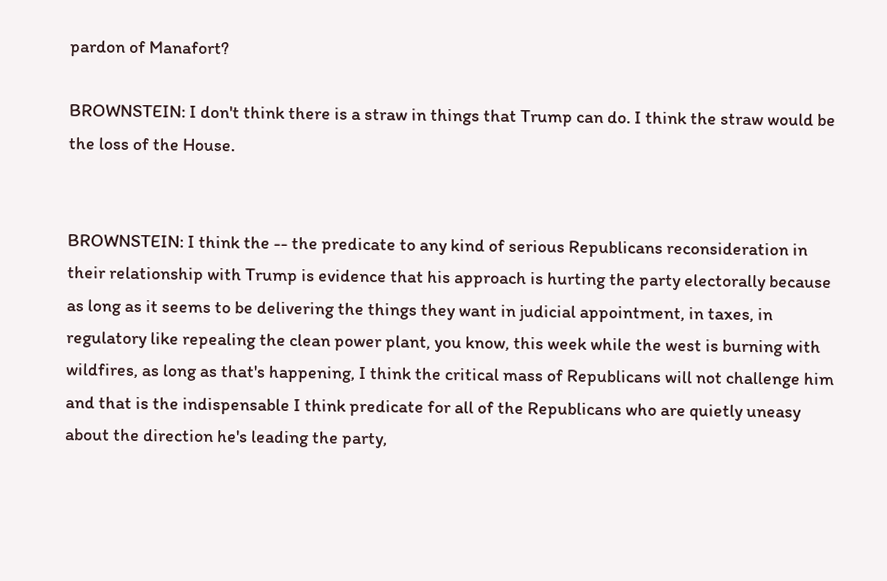pardon of Manafort?

BROWNSTEIN: I don't think there is a straw in things that Trump can do. I think the straw would be the loss of the House.


BROWNSTEIN: I think the -- the predicate to any kind of serious Republicans reconsideration in their relationship with Trump is evidence that his approach is hurting the party electorally because as long as it seems to be delivering the things they want in judicial appointment, in taxes, in regulatory like repealing the clean power plant, you know, this week while the west is burning with wildfires, as long as that's happening, I think the critical mass of Republicans will not challenge him and that is the indispensable I think predicate for all of the Republicans who are quietly uneasy about the direction he's leading the party,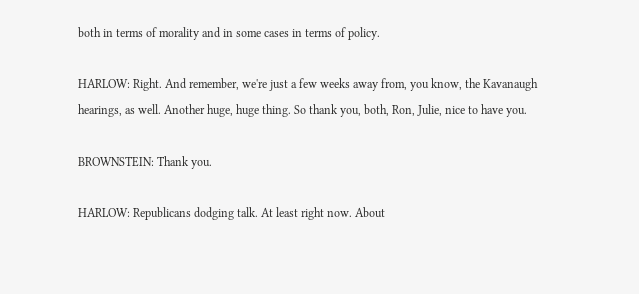both in terms of morality and in some cases in terms of policy.

HARLOW: Right. And remember, we're just a few weeks away from, you know, the Kavanaugh hearings, as well. Another huge, huge thing. So thank you, both, Ron, Julie, nice to have you.

BROWNSTEIN: Thank you.

HARLOW: Republicans dodging talk. At least right now. About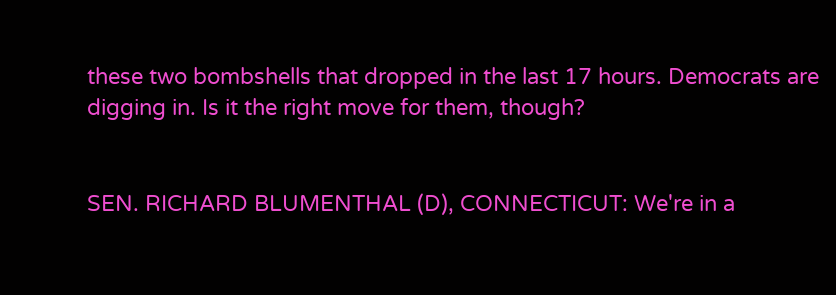these two bombshells that dropped in the last 17 hours. Democrats are digging in. Is it the right move for them, though?


SEN. RICHARD BLUMENTHAL (D), CONNECTICUT: We're in a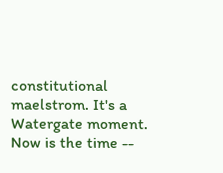constitutional maelstrom. It's a Watergate moment. Now is the time --